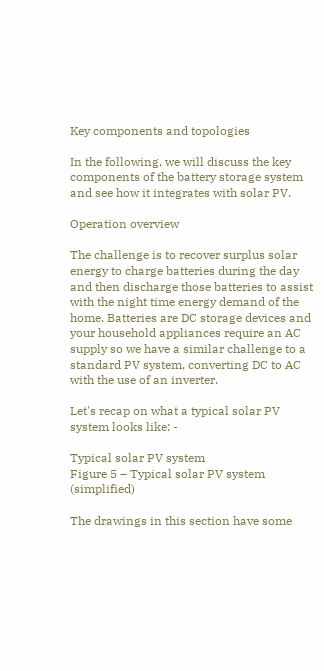Key components and topologies

In the following, we will discuss the key components of the battery storage system and see how it integrates with solar PV.

Operation overview

The challenge is to recover surplus solar energy to charge batteries during the day and then discharge those batteries to assist with the night time energy demand of the home. Batteries are DC storage devices and your household appliances require an AC supply so we have a similar challenge to a standard PV system, converting DC to AC with the use of an inverter.

Let's recap on what a typical solar PV system looks like: -

Typical solar PV system
Figure 5 – Typical solar PV system (simplified)

The drawings in this section have some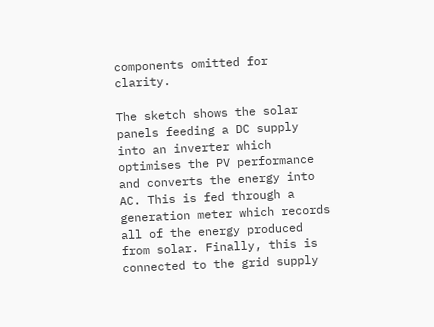components omitted for clarity.

The sketch shows the solar panels feeding a DC supply into an inverter which optimises the PV performance and converts the energy into AC. This is fed through a generation meter which records all of the energy produced from solar. Finally, this is connected to the grid supply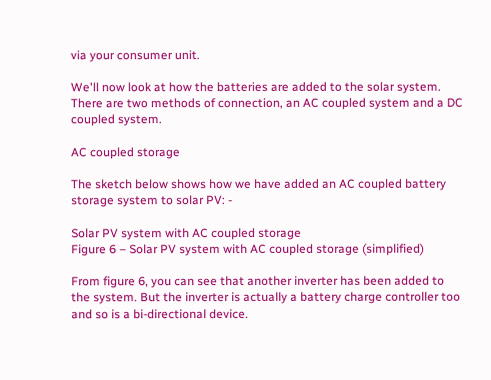via your consumer unit.

We'll now look at how the batteries are added to the solar system. There are two methods of connection, an AC coupled system and a DC coupled system.

AC coupled storage

The sketch below shows how we have added an AC coupled battery storage system to solar PV: -

Solar PV system with AC coupled storage
Figure 6 – Solar PV system with AC coupled storage (simplified)

From figure 6, you can see that another inverter has been added to the system. But the inverter is actually a battery charge controller too and so is a bi-directional device.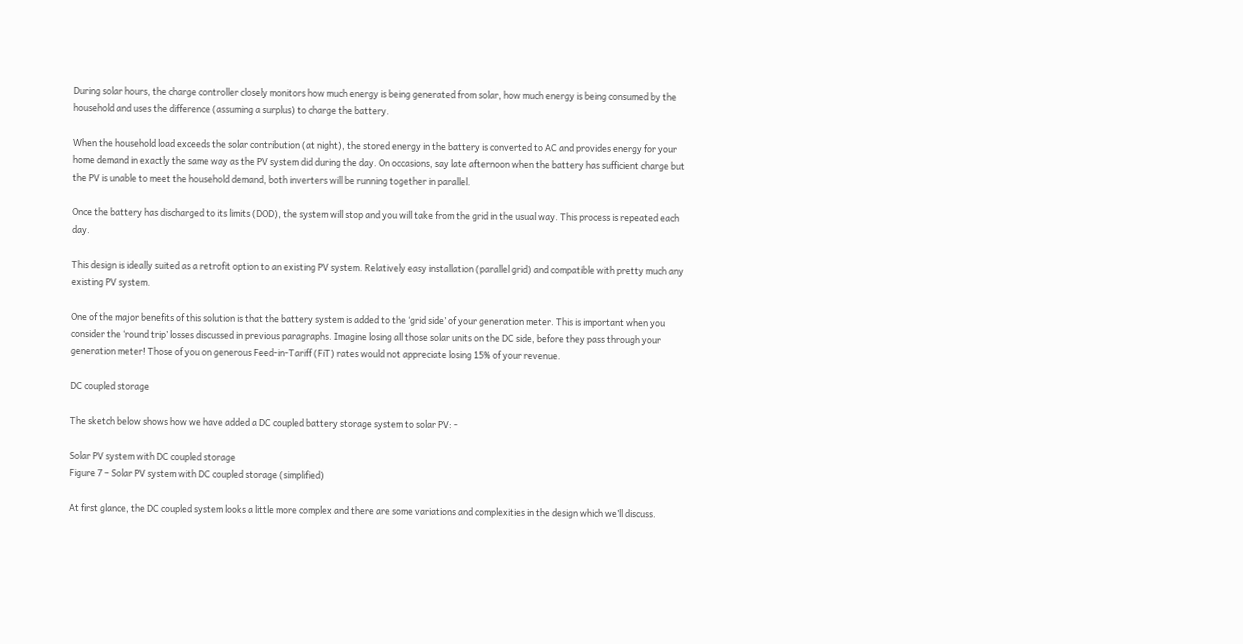During solar hours, the charge controller closely monitors how much energy is being generated from solar, how much energy is being consumed by the household and uses the difference (assuming a surplus) to charge the battery.

When the household load exceeds the solar contribution (at night), the stored energy in the battery is converted to AC and provides energy for your home demand in exactly the same way as the PV system did during the day. On occasions, say late afternoon when the battery has sufficient charge but the PV is unable to meet the household demand, both inverters will be running together in parallel.

Once the battery has discharged to its limits (DOD), the system will stop and you will take from the grid in the usual way. This process is repeated each day.

This design is ideally suited as a retrofit option to an existing PV system. Relatively easy installation (parallel grid) and compatible with pretty much any existing PV system.

One of the major benefits of this solution is that the battery system is added to the ‘grid side’ of your generation meter. This is important when you consider the ‘round trip’ losses discussed in previous paragraphs. Imagine losing all those solar units on the DC side, before they pass through your generation meter! Those of you on generous Feed-in-Tariff (FiT) rates would not appreciate losing 15% of your revenue.

DC coupled storage

The sketch below shows how we have added a DC coupled battery storage system to solar PV: -

Solar PV system with DC coupled storage
Figure 7 – Solar PV system with DC coupled storage (simplified)

At first glance, the DC coupled system looks a little more complex and there are some variations and complexities in the design which we’ll discuss.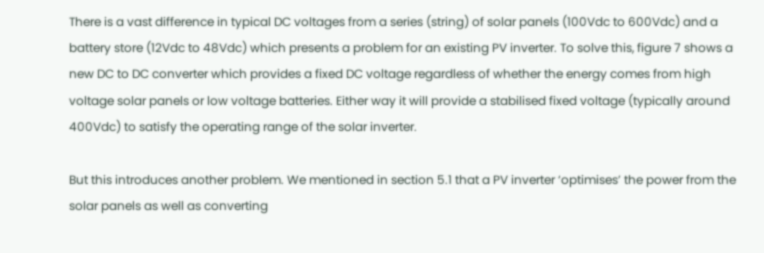There is a vast difference in typical DC voltages from a series (string) of solar panels (100Vdc to 600Vdc) and a battery store (12Vdc to 48Vdc) which presents a problem for an existing PV inverter. To solve this, figure 7 shows a new DC to DC converter which provides a fixed DC voltage regardless of whether the energy comes from high voltage solar panels or low voltage batteries. Either way it will provide a stabilised fixed voltage (typically around 400Vdc) to satisfy the operating range of the solar inverter.

But this introduces another problem. We mentioned in section 5.1 that a PV inverter ‘optimises’ the power from the solar panels as well as converting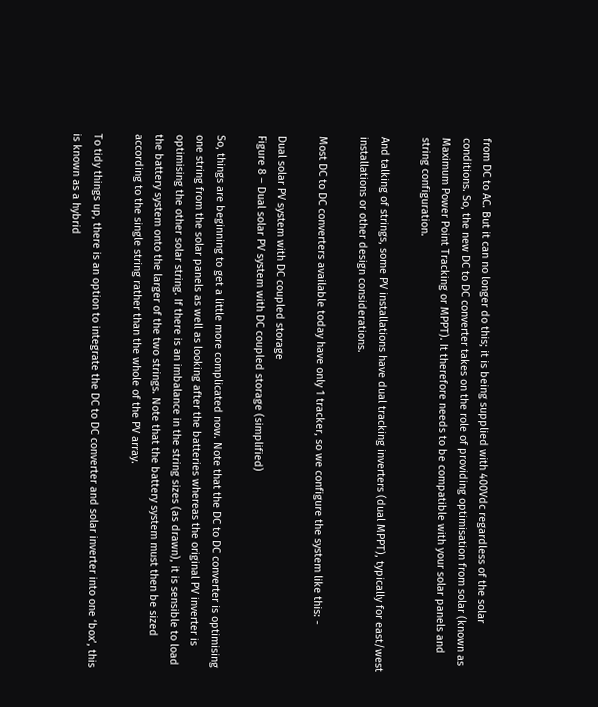from DC to AC. But it can no longer do this; it is being supplied with 400Vdc regardless of the solar conditions. So, the new DC to DC converter takes on the role of providing optimisation from solar (known as Maximum Power Point Tracking or MPPT). It therefore needs to be compatible with your solar panels and string configuration.

And talking of strings, some PV installations have dual tracking inverters (dual MPPT), typically for east/west installations or other design considerations.

Most DC to DC converters available today have only 1 tracker, so we configure the system like this: -

Dual solar PV system with DC coupled storage
Figure 8 – Dual solar PV system with DC coupled storage (simplified)

So, things are beginning to get a little more complicated now. Note that the DC to DC converter is optimising one string from the solar panels as well as looking after the batteries whereas the original PV inverter is optimising the other solar string. If there is an imbalance in the string sizes (as drawn), it is sensible to load the battery system onto the larger of the two strings. Note that the battery system must then be sized according to the single string rather than the whole of the PV array.

To tidy things up, there is an option to integrate the DC to DC converter and solar inverter into one ‘box’, this is known as a hybrid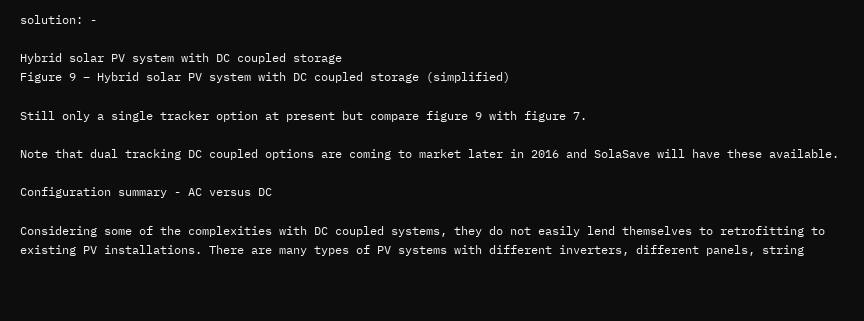solution: -

Hybrid solar PV system with DC coupled storage
Figure 9 – Hybrid solar PV system with DC coupled storage (simplified)

Still only a single tracker option at present but compare figure 9 with figure 7.

Note that dual tracking DC coupled options are coming to market later in 2016 and SolaSave will have these available.

Configuration summary - AC versus DC

Considering some of the complexities with DC coupled systems, they do not easily lend themselves to retrofitting to existing PV installations. There are many types of PV systems with different inverters, different panels, string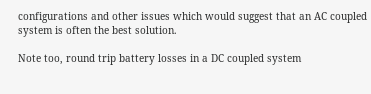configurations and other issues which would suggest that an AC coupled system is often the best solution.

Note too, round trip battery losses in a DC coupled system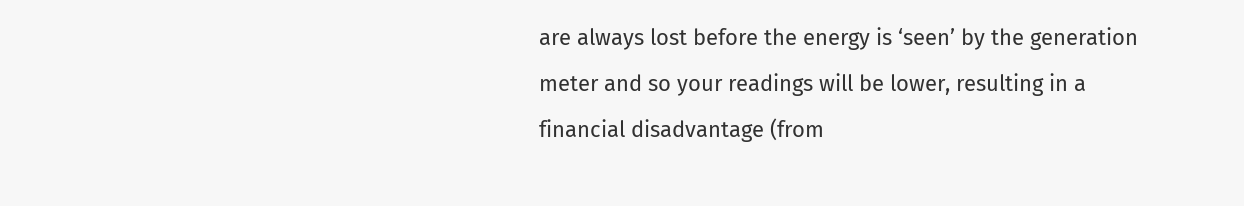are always lost before the energy is ‘seen’ by the generation meter and so your readings will be lower, resulting in a financial disadvantage (from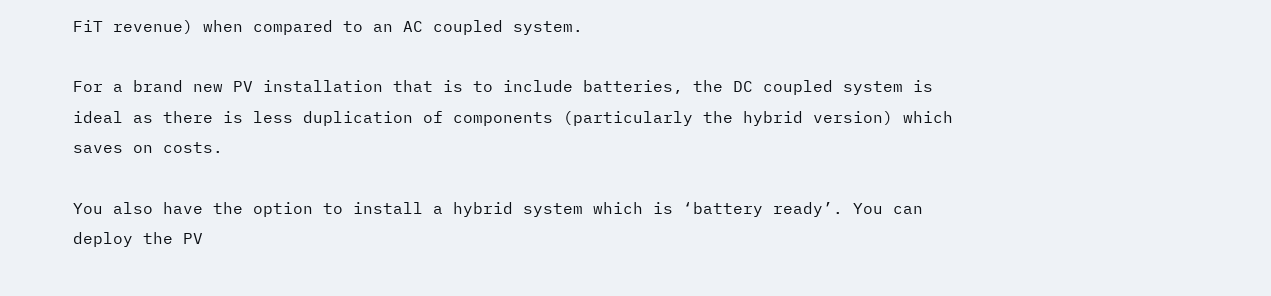FiT revenue) when compared to an AC coupled system.

For a brand new PV installation that is to include batteries, the DC coupled system is ideal as there is less duplication of components (particularly the hybrid version) which saves on costs.

You also have the option to install a hybrid system which is ‘battery ready’. You can deploy the PV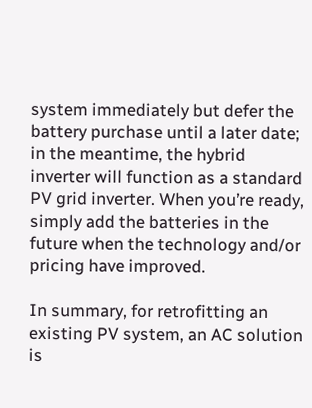system immediately but defer the battery purchase until a later date; in the meantime, the hybrid inverter will function as a standard PV grid inverter. When you’re ready, simply add the batteries in the future when the technology and/or pricing have improved.

In summary, for retrofitting an existing PV system, an AC solution is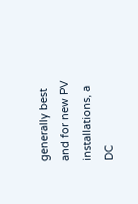generally best and for new PV installations, a DC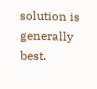solution is generally best.